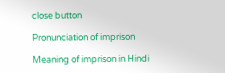close button

Pronunciation of imprison

Meaning of imprison in Hindi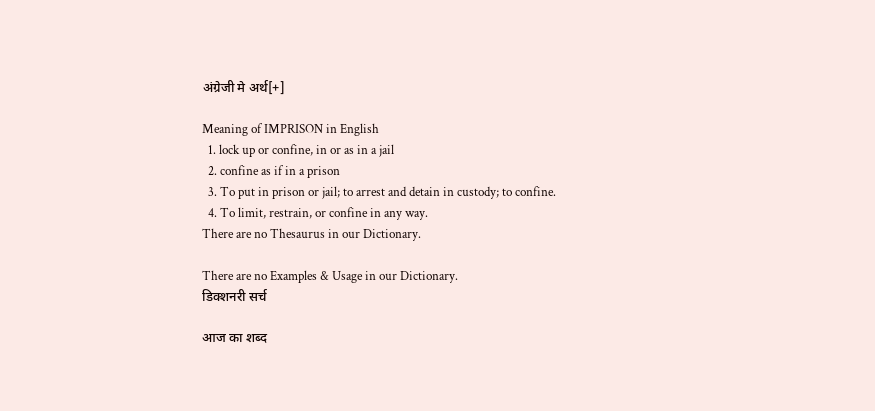अंग्रेजी मे अर्थ[+]

Meaning of IMPRISON in English
  1. lock up or confine, in or as in a jail
  2. confine as if in a prison
  3. To put in prison or jail; to arrest and detain in custody; to confine.
  4. To limit, restrain, or confine in any way.
There are no Thesaurus in our Dictionary.

There are no Examples & Usage in our Dictionary.
डिक्शनरी सर्च

आज का शब्द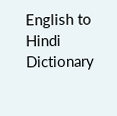English to Hindi Dictionary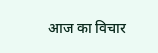आज का विचार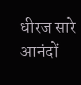धीरज सारे आनंदों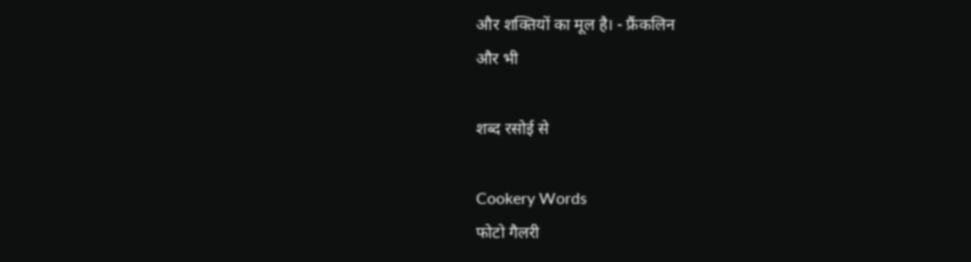और शक्तियों का मूल है। - फ्रैंकलिन
और भी

शब्द रसोई से

Cookery Words
फोटो गैलरी